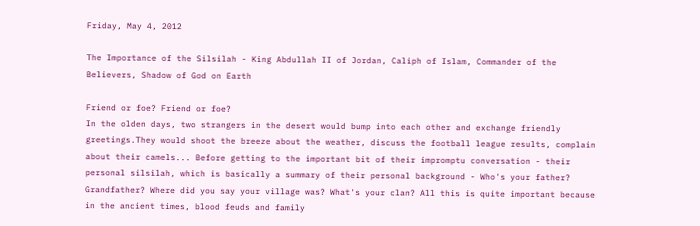Friday, May 4, 2012

The Importance of the Silsilah - King Abdullah II of Jordan, Caliph of Islam, Commander of the Believers, Shadow of God on Earth

Friend or foe? Friend or foe?
In the olden days, two strangers in the desert would bump into each other and exchange friendly greetings.They would shoot the breeze about the weather, discuss the football league results, complain about their camels... Before getting to the important bit of their impromptu conversation - their personal silsilah, which is basically a summary of their personal background - Who's your father? Grandfather? Where did you say your village was? What's your clan? All this is quite important because in the ancient times, blood feuds and family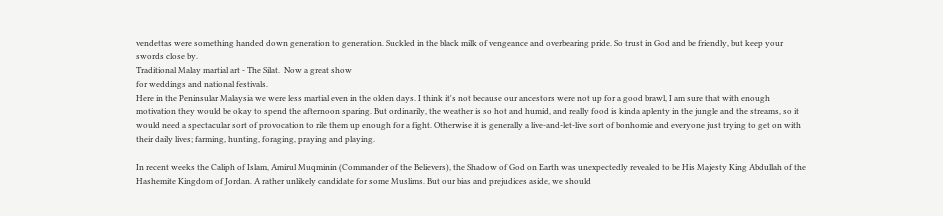vendettas were something handed down generation to generation. Suckled in the black milk of vengeance and overbearing pride. So trust in God and be friendly, but keep your swords close by.
Traditional Malay martial art - The Silat.  Now a great show
for weddings and national festivals.
Here in the Peninsular Malaysia we were less martial even in the olden days. I think it's not because our ancestors were not up for a good brawl, I am sure that with enough motivation they would be okay to spend the afternoon sparing. But ordinarily, the weather is so hot and humid, and really food is kinda aplenty in the jungle and the streams, so it would need a spectacular sort of provocation to rile them up enough for a fight. Otherwise it is generally a live-and-let-live sort of bonhomie and everyone just trying to get on with their daily lives; farming, hunting, foraging, praying and playing.

In recent weeks the Caliph of Islam, Amirul Muqminin (Commander of the Believers), the Shadow of God on Earth was unexpectedly revealed to be His Majesty King Abdullah of the Hashemite Kingdom of Jordan. A rather unlikely candidate for some Muslims. But our bias and prejudices aside, we should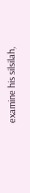examine his silsilah,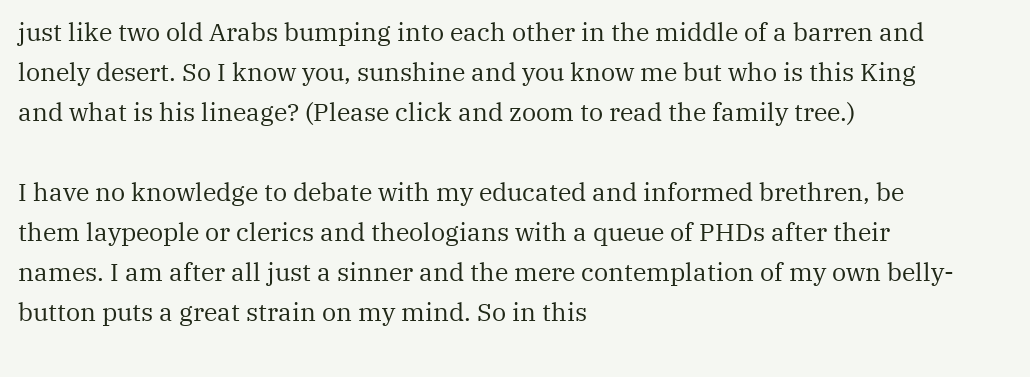just like two old Arabs bumping into each other in the middle of a barren and lonely desert. So I know you, sunshine and you know me but who is this King and what is his lineage? (Please click and zoom to read the family tree.)

I have no knowledge to debate with my educated and informed brethren, be them laypeople or clerics and theologians with a queue of PHDs after their names. I am after all just a sinner and the mere contemplation of my own belly-button puts a great strain on my mind. So in this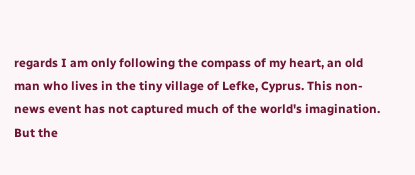regards I am only following the compass of my heart, an old man who lives in the tiny village of Lefke, Cyprus. This non-news event has not captured much of the world's imagination. But the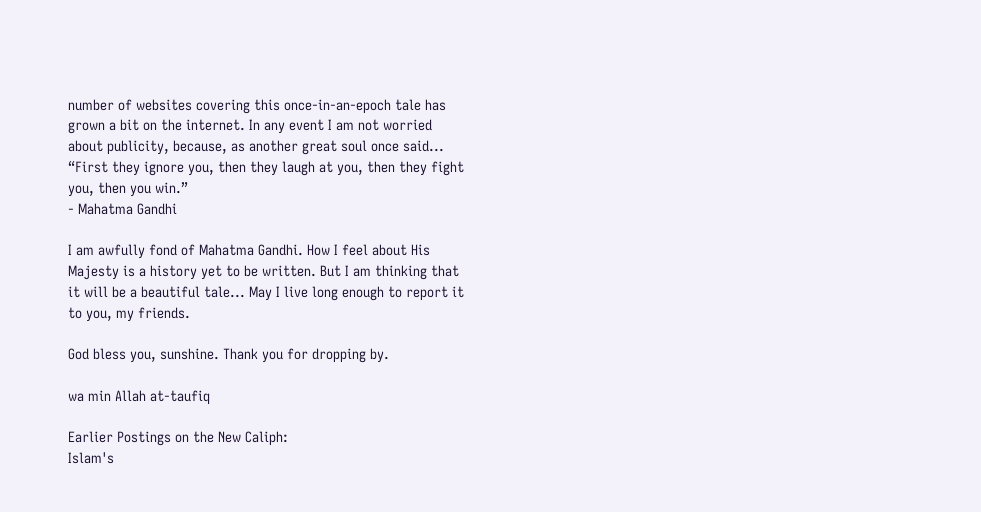number of websites covering this once-in-an-epoch tale has grown a bit on the internet. In any event I am not worried about publicity, because, as another great soul once said...
“First they ignore you, then they laugh at you, then they fight you, then you win.”
- Mahatma Gandhi

I am awfully fond of Mahatma Gandhi. How I feel about His Majesty is a history yet to be written. But I am thinking that it will be a beautiful tale... May I live long enough to report it to you, my friends.

God bless you, sunshine. Thank you for dropping by.

wa min Allah at-taufiq

Earlier Postings on the New Caliph:
Islam's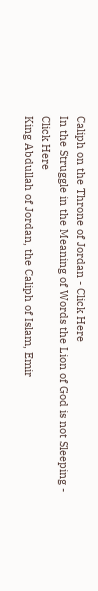Caliph on the Throne of Jordan - Click Here
In the Struggle in the Meaning of Words the Lion of God is not Sleeping - Click Here
King Abdullah of Jordan, the Caliph of Islam, Emir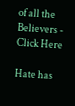of all the Believers - Click Here

Hate has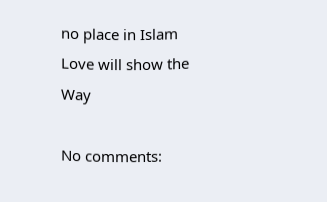no place in Islam
Love will show the Way

No comments: